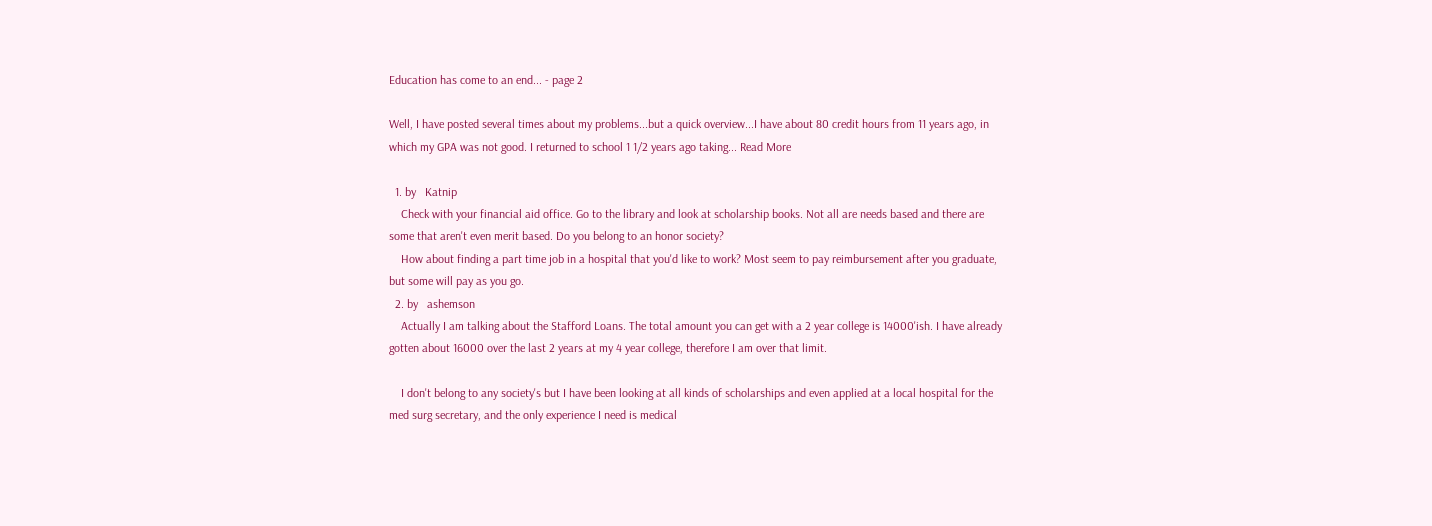Education has come to an end... - page 2

Well, I have posted several times about my problems...but a quick overview...I have about 80 credit hours from 11 years ago, in which my GPA was not good. I returned to school 1 1/2 years ago taking... Read More

  1. by   Katnip
    Check with your financial aid office. Go to the library and look at scholarship books. Not all are needs based and there are some that aren't even merit based. Do you belong to an honor society?
    How about finding a part time job in a hospital that you'd like to work? Most seem to pay reimbursement after you graduate, but some will pay as you go.
  2. by   ashemson
    Actually I am talking about the Stafford Loans. The total amount you can get with a 2 year college is 14000'ish. I have already gotten about 16000 over the last 2 years at my 4 year college, therefore I am over that limit.

    I don't belong to any society's but I have been looking at all kinds of scholarships and even applied at a local hospital for the med surg secretary, and the only experience I need is medical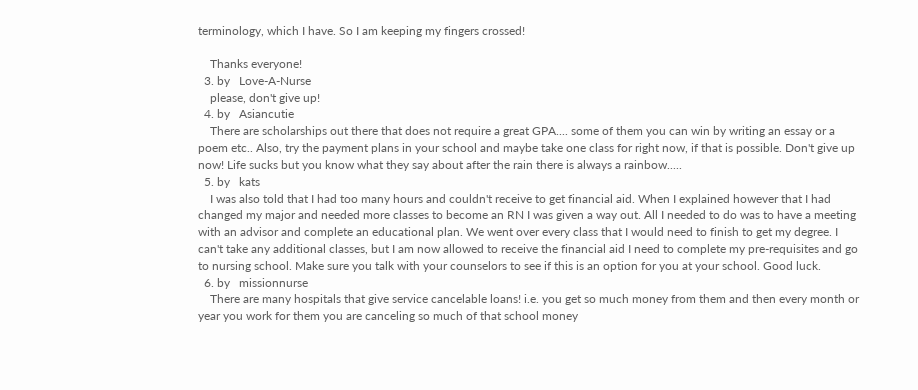terminology, which I have. So I am keeping my fingers crossed!

    Thanks everyone!
  3. by   Love-A-Nurse
    please, don't give up!
  4. by   Asiancutie
    There are scholarships out there that does not require a great GPA.... some of them you can win by writing an essay or a poem etc.. Also, try the payment plans in your school and maybe take one class for right now, if that is possible. Don't give up now! Life sucks but you know what they say about after the rain there is always a rainbow.....
  5. by   kats
    I was also told that I had too many hours and couldn't receive to get financial aid. When I explained however that I had changed my major and needed more classes to become an RN I was given a way out. All I needed to do was to have a meeting with an advisor and complete an educational plan. We went over every class that I would need to finish to get my degree. I can't take any additional classes, but I am now allowed to receive the financial aid I need to complete my pre-requisites and go to nursing school. Make sure you talk with your counselors to see if this is an option for you at your school. Good luck.
  6. by   missionnurse
    There are many hospitals that give service cancelable loans! i.e. you get so much money from them and then every month or year you work for them you are canceling so much of that school money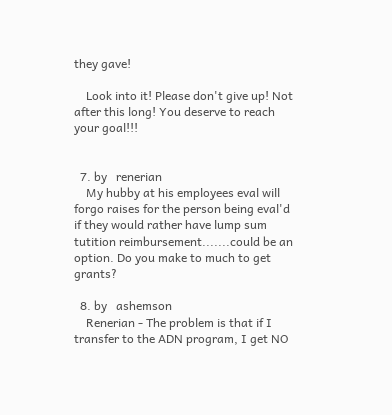they gave!

    Look into it! Please don't give up! Not after this long! You deserve to reach your goal!!!


  7. by   renerian
    My hubby at his employees eval will forgo raises for the person being eval'd if they would rather have lump sum tutition reimbursement.......could be an option. Do you make to much to get grants?

  8. by   ashemson
    Renerian - The problem is that if I transfer to the ADN program, I get NO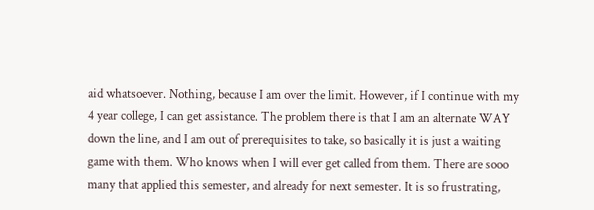aid whatsoever. Nothing, because I am over the limit. However, if I continue with my 4 year college, I can get assistance. The problem there is that I am an alternate WAY down the line, and I am out of prerequisites to take, so basically it is just a waiting game with them. Who knows when I will ever get called from them. There are sooo many that applied this semester, and already for next semester. It is so frustrating,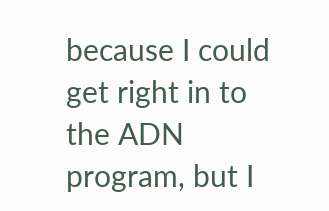because I could get right in to the ADN program, but I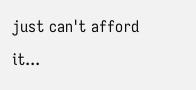just can't afford it...